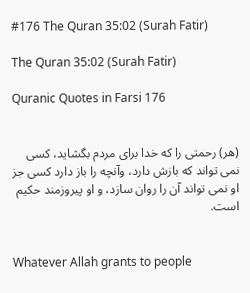#176 The Quran 35:02 (Surah Fatir)

The Quran 35:02 (Surah Fatir)

Quranic Quotes in Farsi 176


(هر) رحمتی را که خدا برای مردم بگشاید، کسی نمی تواند که بازش دارد، وآنچه را باز دارد کسی جز او نمی تواند آن را روان سازد، و او پیروزمند حکیم است.


Whatever Allah grants to people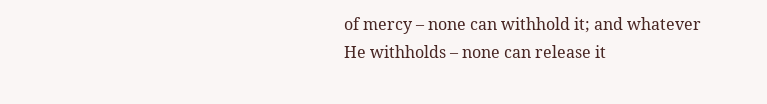of mercy – none can withhold it; and whatever He withholds – none can release it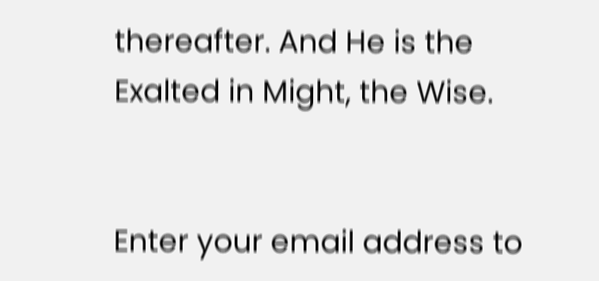thereafter. And He is the Exalted in Might, the Wise.


Enter your email address to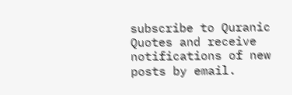subscribe to Quranic Quotes and receive notifications of new posts by email.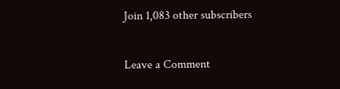Join 1,083 other subscribers

Leave a Comment